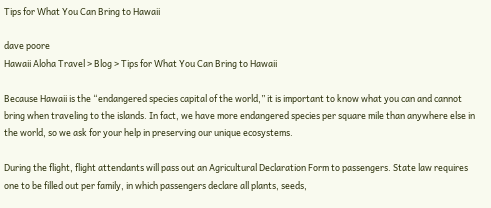Tips for What You Can Bring to Hawaii

dave poore
Hawaii Aloha Travel > Blog > Tips for What You Can Bring to Hawaii

Because Hawaii is the “endangered species capital of the world,” it is important to know what you can and cannot bring when traveling to the islands. In fact, we have more endangered species per square mile than anywhere else in the world, so we ask for your help in preserving our unique ecosystems.

During the flight, flight attendants will pass out an Agricultural Declaration Form to passengers. State law requires one to be filled out per family, in which passengers declare all plants, seeds,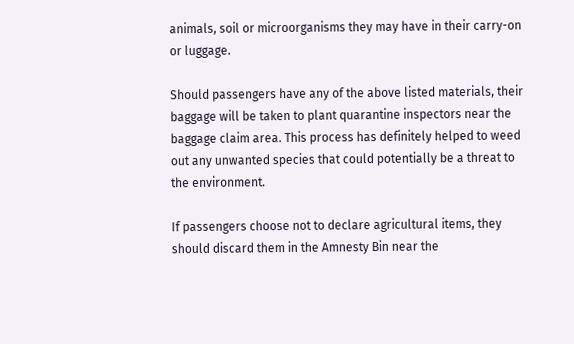animals, soil or microorganisms they may have in their carry-on or luggage.

Should passengers have any of the above listed materials, their baggage will be taken to plant quarantine inspectors near the baggage claim area. This process has definitely helped to weed out any unwanted species that could potentially be a threat to the environment.

If passengers choose not to declare agricultural items, they should discard them in the Amnesty Bin near the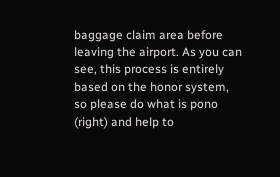baggage claim area before leaving the airport. As you can see, this process is entirely based on the honor system, so please do what is pono (right) and help to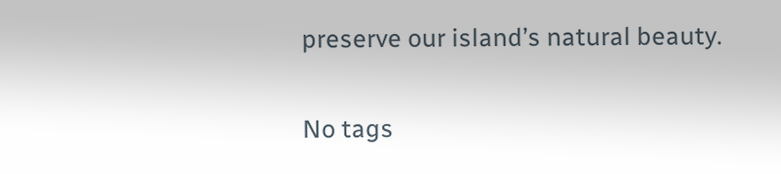preserve our island’s natural beauty.


No tags